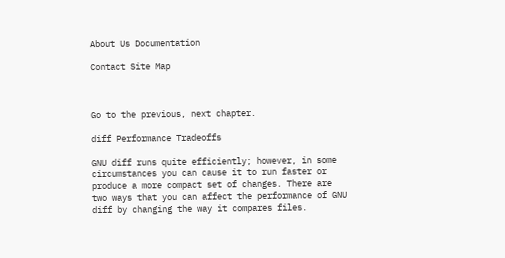About Us Documentation

Contact Site Map



Go to the previous, next chapter.

diff Performance Tradeoffs

GNU diff runs quite efficiently; however, in some circumstances you can cause it to run faster or produce a more compact set of changes. There are two ways that you can affect the performance of GNU diff by changing the way it compares files.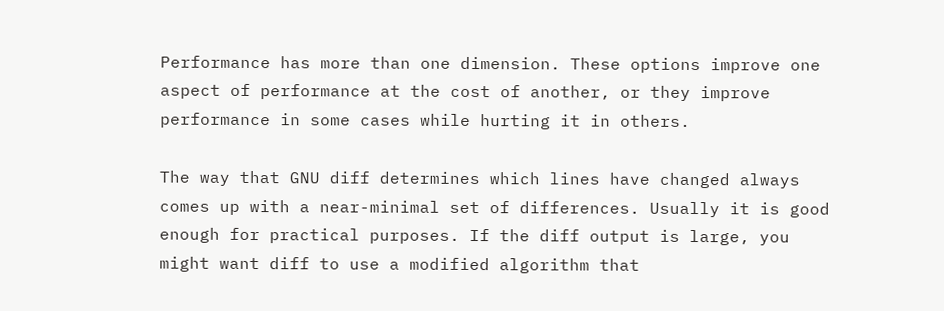Performance has more than one dimension. These options improve one aspect of performance at the cost of another, or they improve performance in some cases while hurting it in others.

The way that GNU diff determines which lines have changed always comes up with a near-minimal set of differences. Usually it is good enough for practical purposes. If the diff output is large, you might want diff to use a modified algorithm that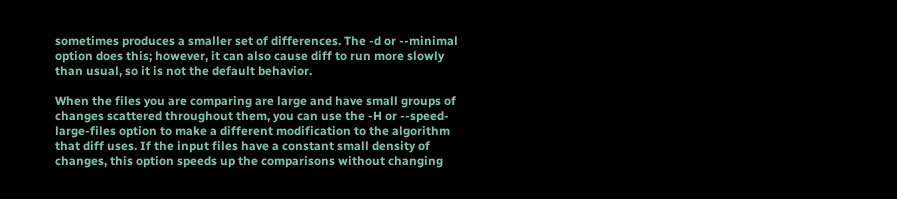sometimes produces a smaller set of differences. The -d or --minimal option does this; however, it can also cause diff to run more slowly than usual, so it is not the default behavior.

When the files you are comparing are large and have small groups of changes scattered throughout them, you can use the -H or --speed-large-files option to make a different modification to the algorithm that diff uses. If the input files have a constant small density of changes, this option speeds up the comparisons without changing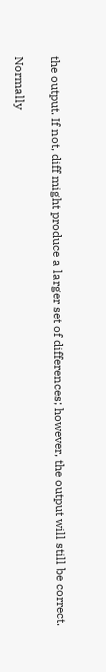the output. If not, diff might produce a larger set of differences; however, the output will still be correct.

Normally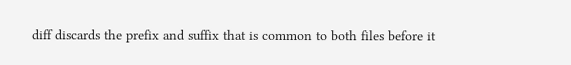diff discards the prefix and suffix that is common to both files before it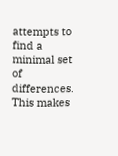attempts to find a minimal set of differences. This makes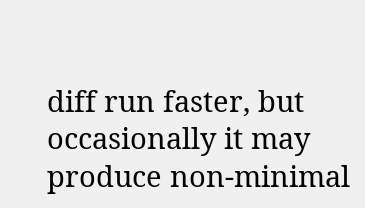diff run faster, but occasionally it may produce non-minimal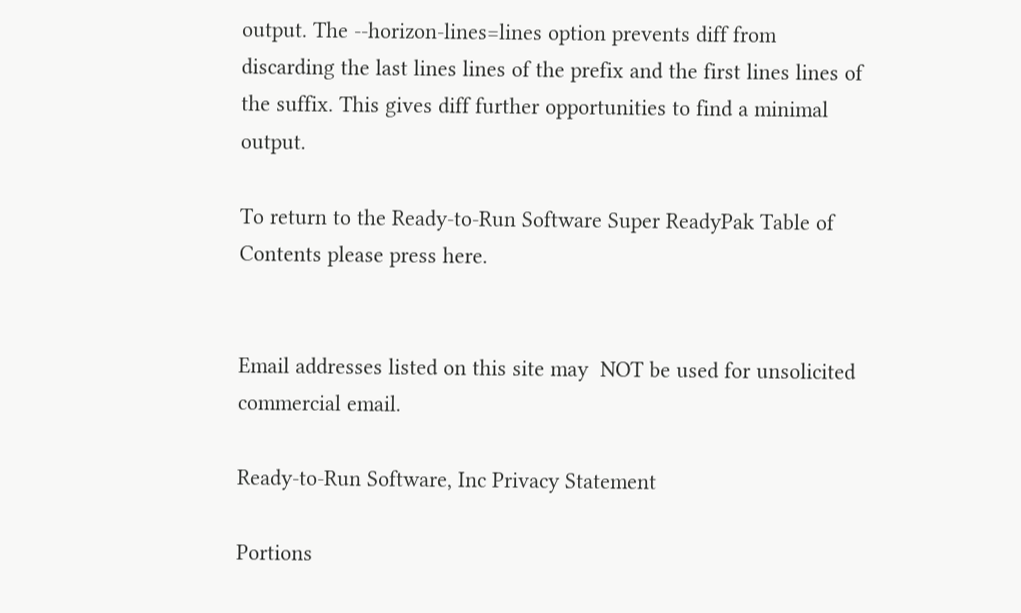output. The --horizon-lines=lines option prevents diff from discarding the last lines lines of the prefix and the first lines lines of the suffix. This gives diff further opportunities to find a minimal output.

To return to the Ready-to-Run Software Super ReadyPak Table of Contents please press here.


Email addresses listed on this site may  NOT be used for unsolicited commercial email.

Ready-to-Run Software, Inc Privacy Statement

Portions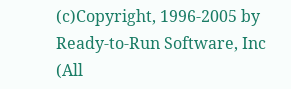(c)Copyright, 1996-2005 by Ready-to-Run Software, Inc
(All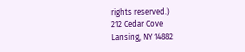rights reserved.)
212 Cedar Cove
Lansing, NY 14882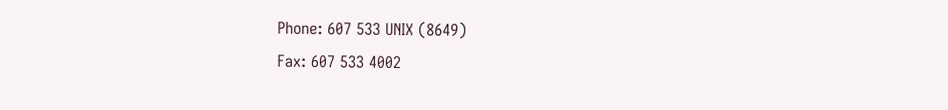Phone: 607 533 UNIX (8649)
Fax: 607 533 4002